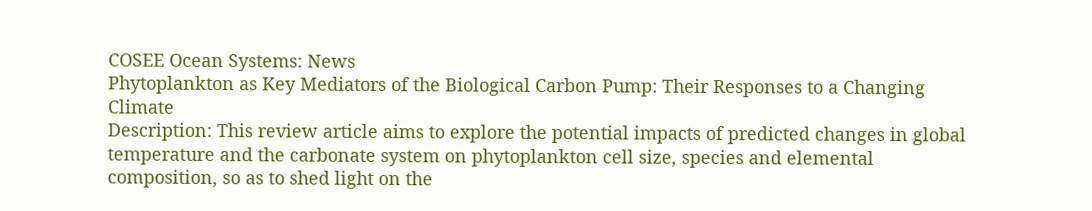COSEE Ocean Systems: News
Phytoplankton as Key Mediators of the Biological Carbon Pump: Their Responses to a Changing Climate
Description: This review article aims to explore the potential impacts of predicted changes in global temperature and the carbonate system on phytoplankton cell size, species and elemental composition, so as to shed light on the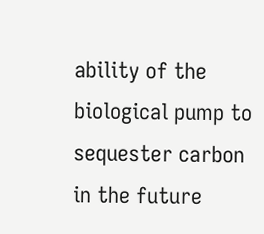ability of the biological pump to sequester carbon in the future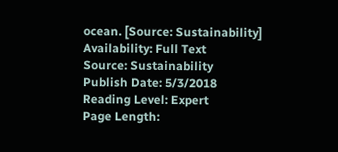ocean. [Source: Sustainability]
Availability: Full Text
Source: Sustainability
Publish Date: 5/3/2018
Reading Level: Expert
Page Length: